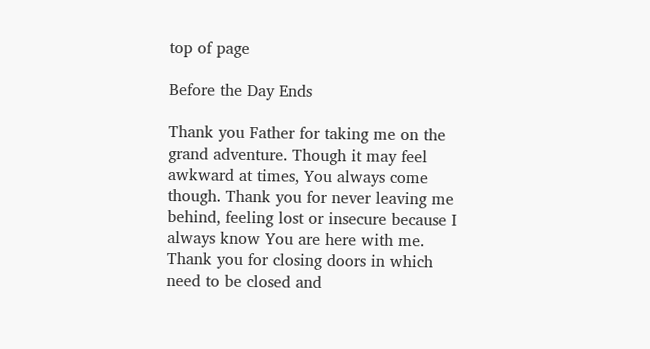top of page

Before the Day Ends

Thank you Father for taking me on the grand adventure. Though it may feel awkward at times, You always come though. Thank you for never leaving me behind, feeling lost or insecure because I always know You are here with me. Thank you for closing doors in which need to be closed and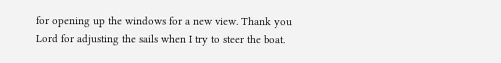for opening up the windows for a new view. Thank you Lord for adjusting the sails when I try to steer the boat.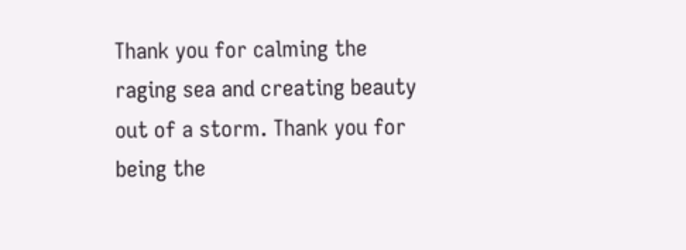Thank you for calming the raging sea and creating beauty out of a storm. Thank you for being the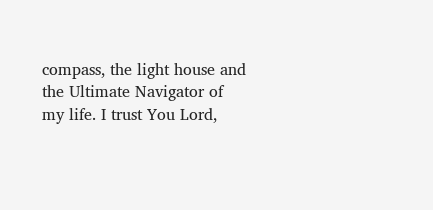compass, the light house and the Ultimate Navigator of my life. I trust You Lord,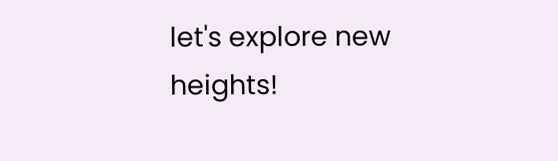let's explore new heights!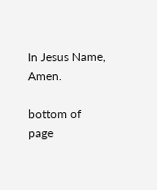In Jesus Name, Amen.

bottom of page